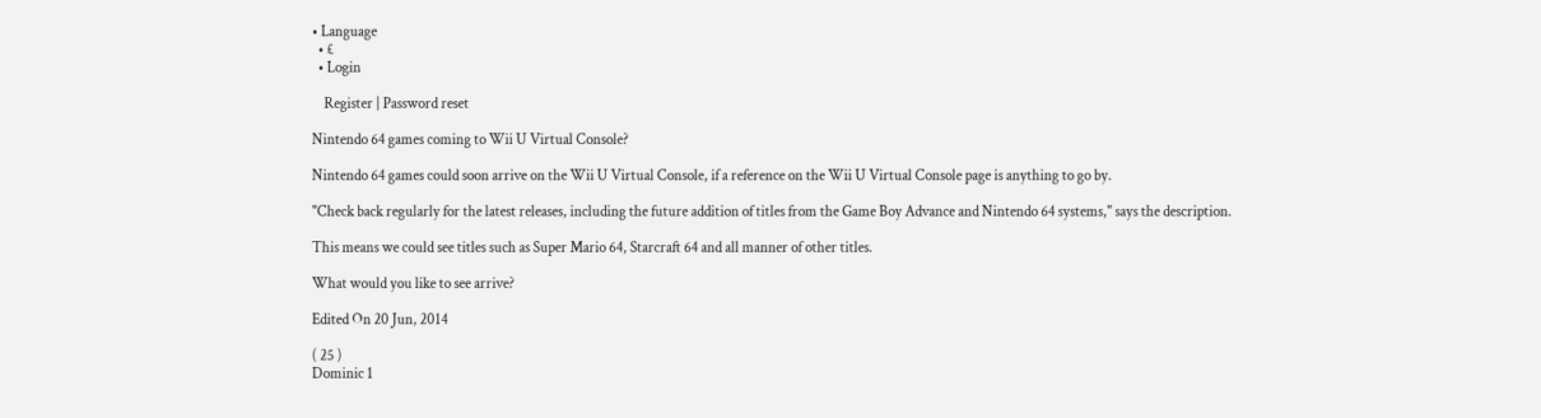• Language
  • £
  • Login

    Register | Password reset

Nintendo 64 games coming to Wii U Virtual Console?

Nintendo 64 games could soon arrive on the Wii U Virtual Console, if a reference on the Wii U Virtual Console page is anything to go by.

"Check back regularly for the latest releases, including the future addition of titles from the Game Boy Advance and Nintendo 64 systems," says the description.

This means we could see titles such as Super Mario 64, Starcraft 64 and all manner of other titles.

What would you like to see arrive?

Edited On 20 Jun, 2014

( 25 )
Dominic 1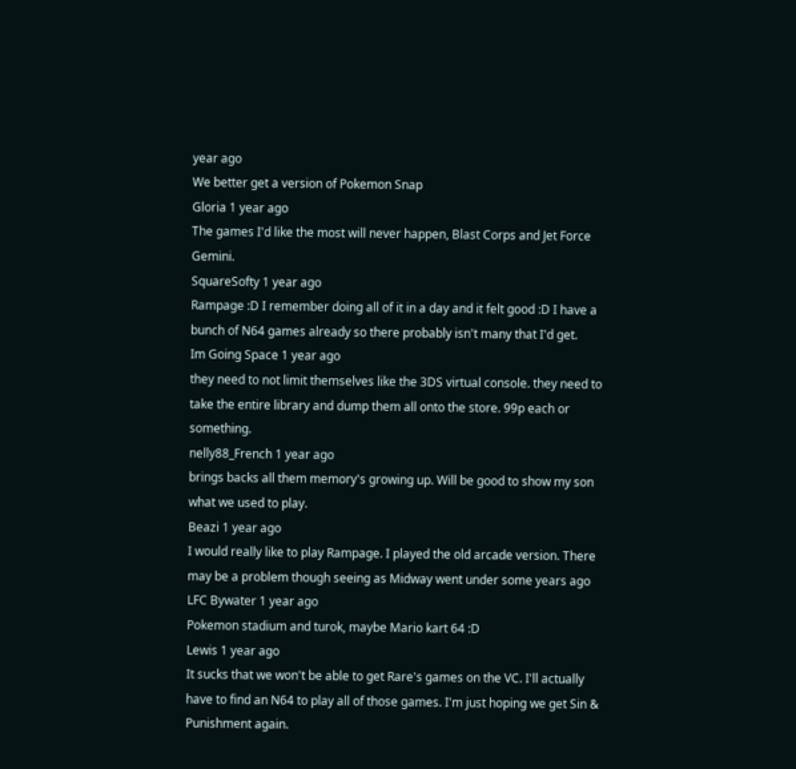year ago
We better get a version of Pokemon Snap
Gloria 1 year ago
The games I'd like the most will never happen, Blast Corps and Jet Force Gemini.
SquareSofty 1 year ago
Rampage :D I remember doing all of it in a day and it felt good :D I have a bunch of N64 games already so there probably isn't many that I'd get.
Im Going Space 1 year ago
they need to not limit themselves like the 3DS virtual console. they need to take the entire library and dump them all onto the store. 99p each or something.
nelly88_French 1 year ago
brings backs all them memory's growing up. Will be good to show my son what we used to play.
Beazi 1 year ago
I would really like to play Rampage. I played the old arcade version. There may be a problem though seeing as Midway went under some years ago
LFC Bywater 1 year ago
Pokemon stadium and turok, maybe Mario kart 64 :D
Lewis 1 year ago
It sucks that we won't be able to get Rare's games on the VC. I'll actually have to find an N64 to play all of those games. I'm just hoping we get Sin & Punishment again.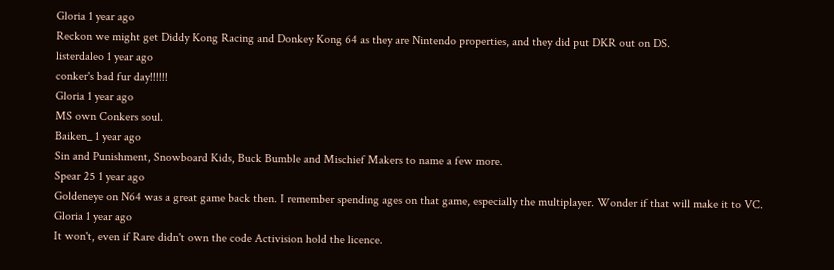Gloria 1 year ago
Reckon we might get Diddy Kong Racing and Donkey Kong 64 as they are Nintendo properties, and they did put DKR out on DS.
listerdaleo 1 year ago
conker's bad fur day!!!!!!
Gloria 1 year ago
MS own Conkers soul.
Baiken_ 1 year ago
Sin and Punishment, Snowboard Kids, Buck Bumble and Mischief Makers to name a few more.
Spear 25 1 year ago
Goldeneye on N64 was a great game back then. I remember spending ages on that game, especially the multiplayer. Wonder if that will make it to VC.
Gloria 1 year ago
It won't, even if Rare didn't own the code Activision hold the licence.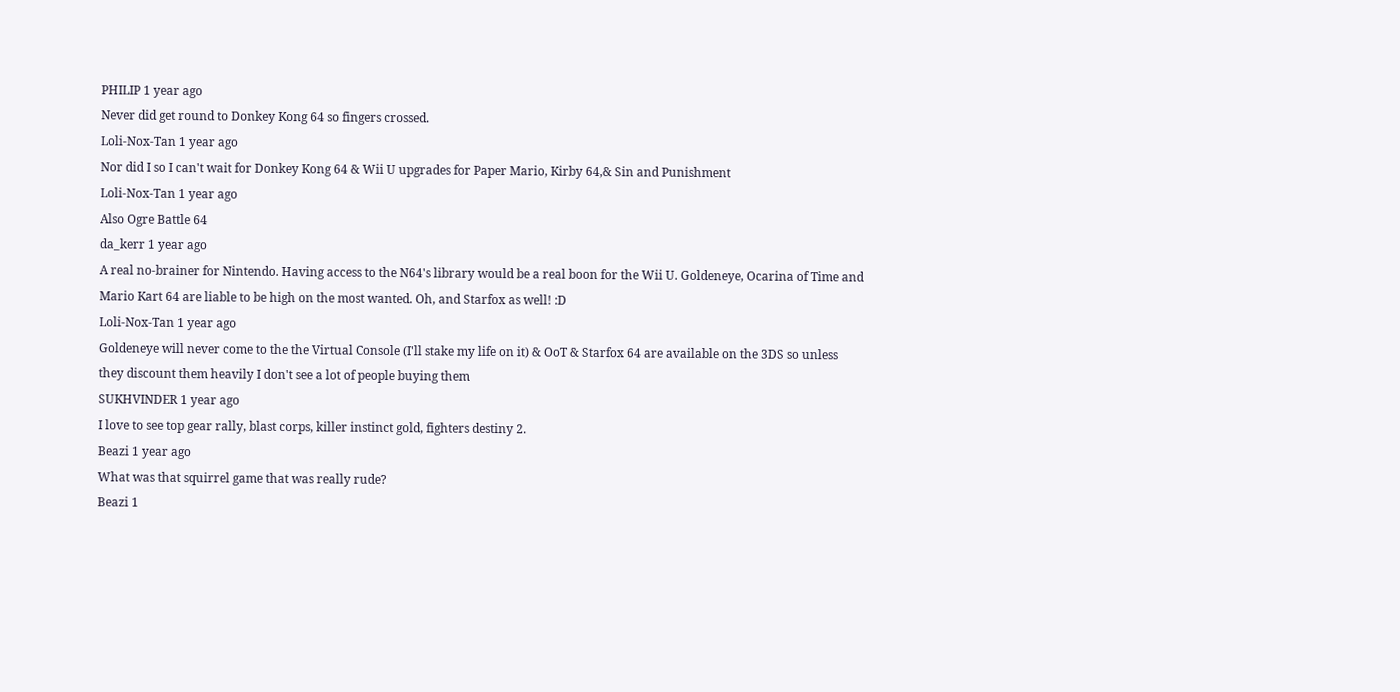PHILIP 1 year ago
Never did get round to Donkey Kong 64 so fingers crossed.
Loli-Nox-Tan 1 year ago
Nor did I so I can't wait for Donkey Kong 64 & Wii U upgrades for Paper Mario, Kirby 64,& Sin and Punishment
Loli-Nox-Tan 1 year ago
Also Ogre Battle 64
da_kerr 1 year ago
A real no-brainer for Nintendo. Having access to the N64's library would be a real boon for the Wii U. Goldeneye, Ocarina of Time and Mario Kart 64 are liable to be high on the most wanted. Oh, and Starfox as well! :D
Loli-Nox-Tan 1 year ago
Goldeneye will never come to the the Virtual Console (I'll stake my life on it) & OoT & Starfox 64 are available on the 3DS so unless they discount them heavily I don't see a lot of people buying them
SUKHVINDER 1 year ago
I love to see top gear rally, blast corps, killer instinct gold, fighters destiny 2.
Beazi 1 year ago
What was that squirrel game that was really rude?
Beazi 1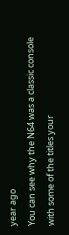year ago
You can see why the N64 was a classic console with some of the titles your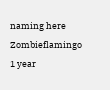naming here
Zombieflamingo 1 year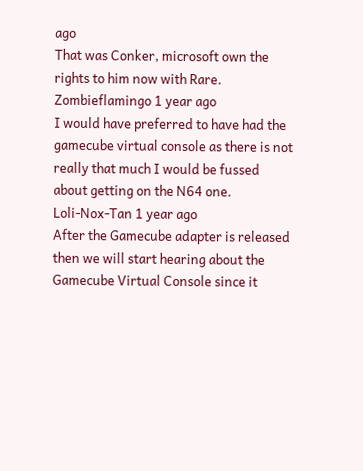ago
That was Conker, microsoft own the rights to him now with Rare.
Zombieflamingo 1 year ago
I would have preferred to have had the gamecube virtual console as there is not really that much I would be fussed about getting on the N64 one.
Loli-Nox-Tan 1 year ago
After the Gamecube adapter is released then we will start hearing about the Gamecube Virtual Console since it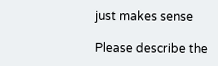just makes sense

Please describe the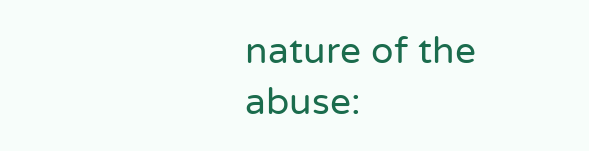nature of the abuse: